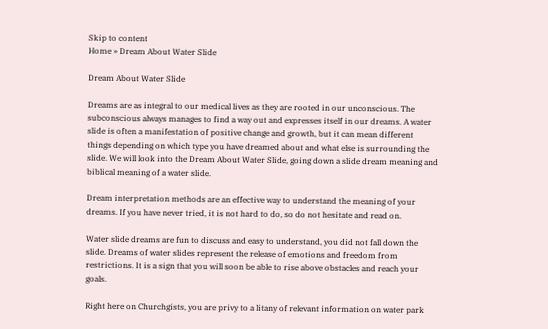Skip to content
Home » Dream About Water Slide

Dream About Water Slide

Dreams are as integral to our medical lives as they are rooted in our unconscious. The subconscious always manages to find a way out and expresses itself in our dreams. A water slide is often a manifestation of positive change and growth, but it can mean different things depending on which type you have dreamed about and what else is surrounding the slide. We will look into the Dream About Water Slide, going down a slide dream meaning and biblical meaning of a water slide.

Dream interpretation methods are an effective way to understand the meaning of your dreams. If you have never tried, it is not hard to do, so do not hesitate and read on.

Water slide dreams are fun to discuss and easy to understand, you did not fall down the slide. Dreams of water slides represent the release of emotions and freedom from restrictions. It is a sign that you will soon be able to rise above obstacles and reach your goals.

Right here on Churchgists, you are privy to a litany of relevant information on water park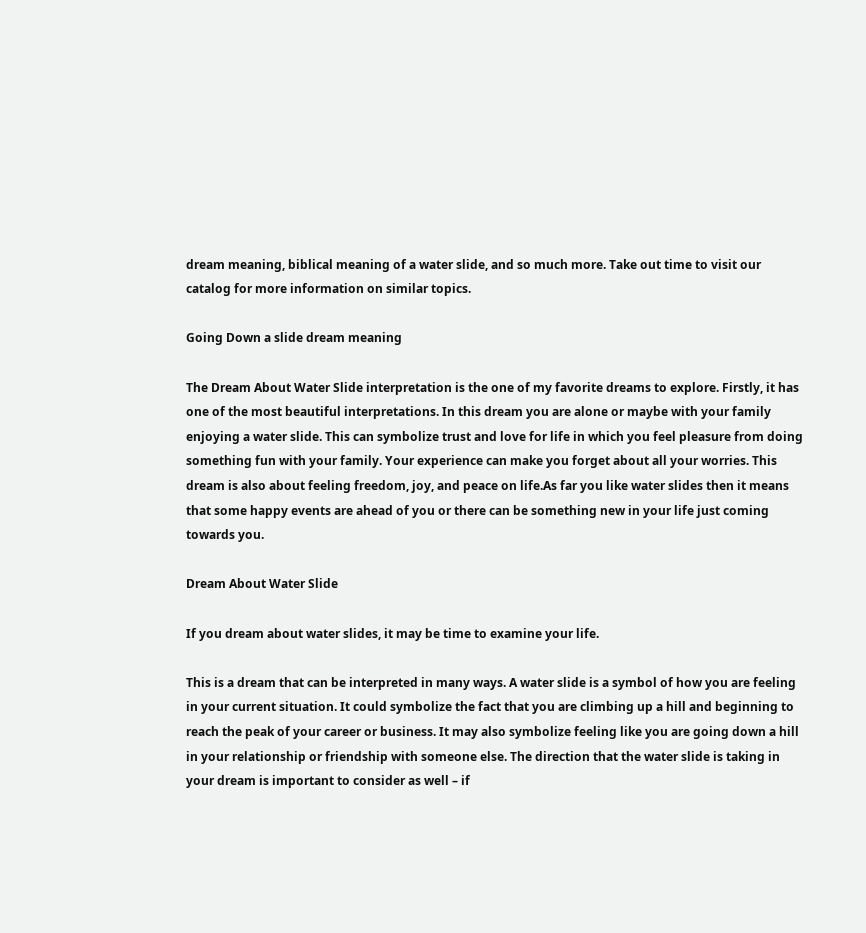dream meaning, biblical meaning of a water slide, and so much more. Take out time to visit our catalog for more information on similar topics.

Going Down a slide dream meaning

The Dream About Water Slide interpretation is the one of my favorite dreams to explore. Firstly, it has one of the most beautiful interpretations. In this dream you are alone or maybe with your family enjoying a water slide. This can symbolize trust and love for life in which you feel pleasure from doing something fun with your family. Your experience can make you forget about all your worries. This dream is also about feeling freedom, joy, and peace on life.As far you like water slides then it means that some happy events are ahead of you or there can be something new in your life just coming towards you.

Dream About Water Slide

If you dream about water slides, it may be time to examine your life.

This is a dream that can be interpreted in many ways. A water slide is a symbol of how you are feeling in your current situation. It could symbolize the fact that you are climbing up a hill and beginning to reach the peak of your career or business. It may also symbolize feeling like you are going down a hill in your relationship or friendship with someone else. The direction that the water slide is taking in your dream is important to consider as well – if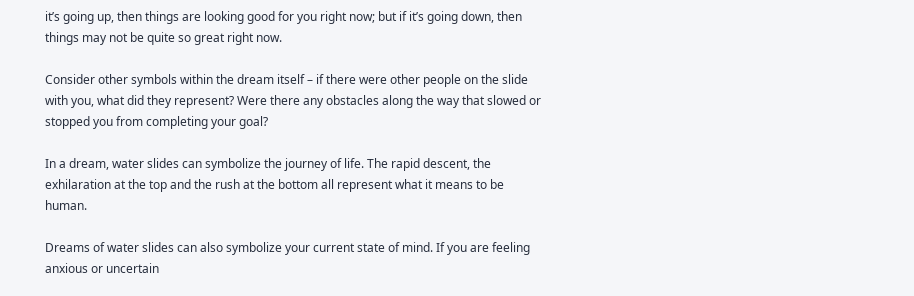it’s going up, then things are looking good for you right now; but if it’s going down, then things may not be quite so great right now.

Consider other symbols within the dream itself – if there were other people on the slide with you, what did they represent? Were there any obstacles along the way that slowed or stopped you from completing your goal?

In a dream, water slides can symbolize the journey of life. The rapid descent, the exhilaration at the top and the rush at the bottom all represent what it means to be human.

Dreams of water slides can also symbolize your current state of mind. If you are feeling anxious or uncertain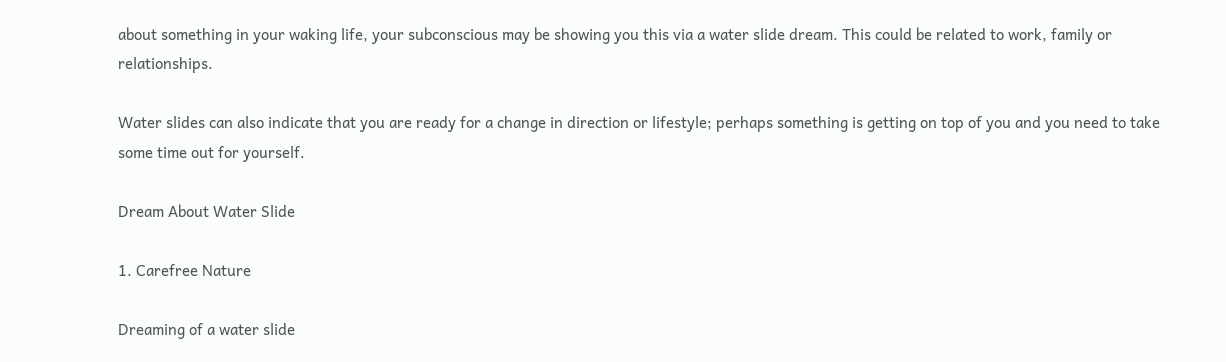about something in your waking life, your subconscious may be showing you this via a water slide dream. This could be related to work, family or relationships.

Water slides can also indicate that you are ready for a change in direction or lifestyle; perhaps something is getting on top of you and you need to take some time out for yourself.

Dream About Water Slide

1. Carefree Nature

Dreaming of a water slide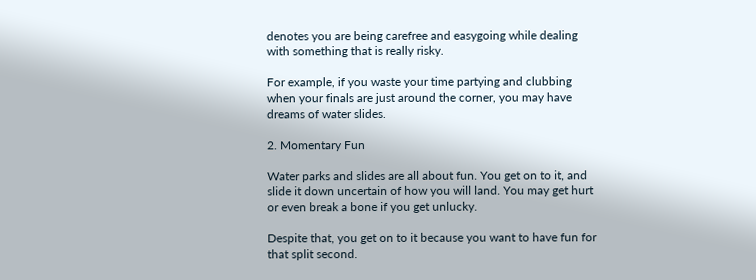denotes you are being carefree and easygoing while dealing with something that is really risky.

For example, if you waste your time partying and clubbing when your finals are just around the corner, you may have dreams of water slides.

2. Momentary Fun

Water parks and slides are all about fun. You get on to it, and slide it down uncertain of how you will land. You may get hurt or even break a bone if you get unlucky.

Despite that, you get on to it because you want to have fun for that split second.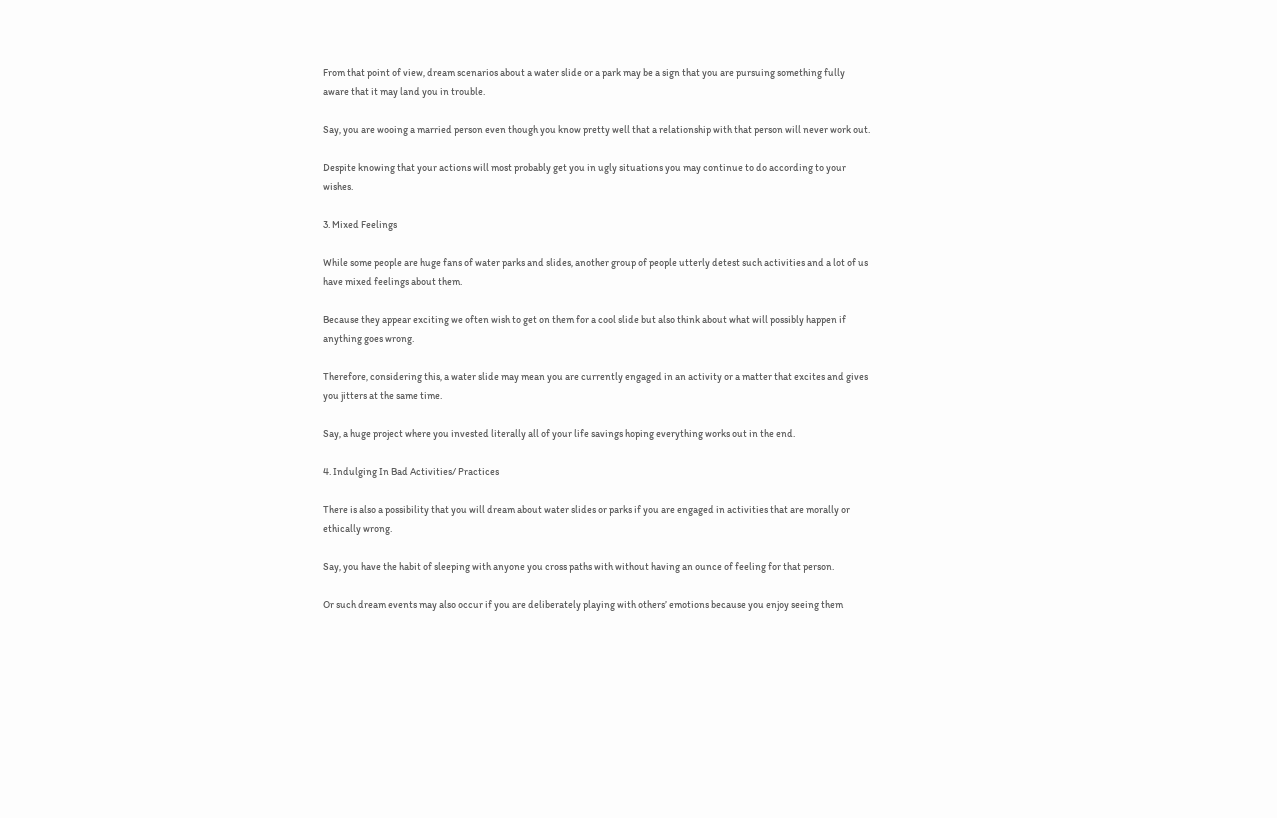From that point of view, dream scenarios about a water slide or a park may be a sign that you are pursuing something fully aware that it may land you in trouble.

Say, you are wooing a married person even though you know pretty well that a relationship with that person will never work out.

Despite knowing that your actions will most probably get you in ugly situations you may continue to do according to your wishes.

3. Mixed Feelings

While some people are huge fans of water parks and slides, another group of people utterly detest such activities and a lot of us have mixed feelings about them.

Because they appear exciting we often wish to get on them for a cool slide but also think about what will possibly happen if anything goes wrong.

Therefore, considering this, a water slide may mean you are currently engaged in an activity or a matter that excites and gives you jitters at the same time.

Say, a huge project where you invested literally all of your life savings hoping everything works out in the end.

4. Indulging In Bad Activities/ Practices

There is also a possibility that you will dream about water slides or parks if you are engaged in activities that are morally or ethically wrong.

Say, you have the habit of sleeping with anyone you cross paths with without having an ounce of feeling for that person.

Or such dream events may also occur if you are deliberately playing with others’ emotions because you enjoy seeing them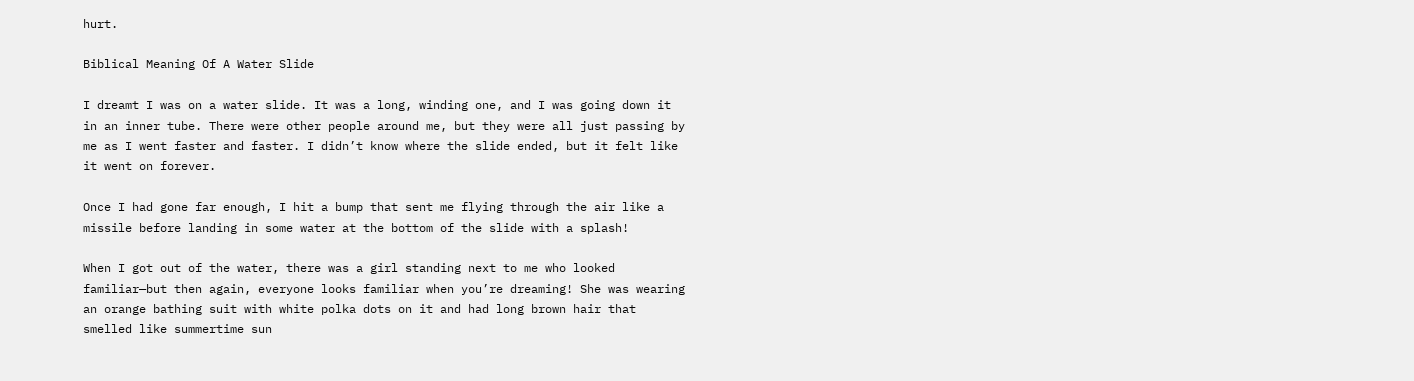hurt.

Biblical Meaning Of A Water Slide

I dreamt I was on a water slide. It was a long, winding one, and I was going down it in an inner tube. There were other people around me, but they were all just passing by me as I went faster and faster. I didn’t know where the slide ended, but it felt like it went on forever.

Once I had gone far enough, I hit a bump that sent me flying through the air like a missile before landing in some water at the bottom of the slide with a splash!

When I got out of the water, there was a girl standing next to me who looked familiar—but then again, everyone looks familiar when you’re dreaming! She was wearing an orange bathing suit with white polka dots on it and had long brown hair that smelled like summertime sun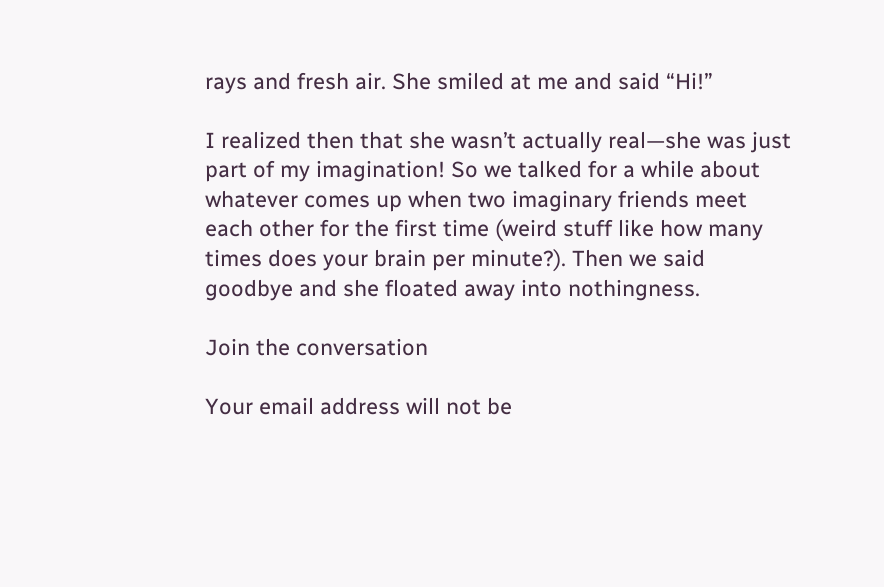rays and fresh air. She smiled at me and said “Hi!”

I realized then that she wasn’t actually real—she was just part of my imagination! So we talked for a while about whatever comes up when two imaginary friends meet each other for the first time (weird stuff like how many times does your brain per minute?). Then we said goodbye and she floated away into nothingness.

Join the conversation

Your email address will not be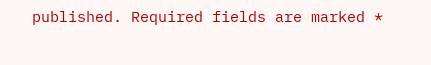published. Required fields are marked *